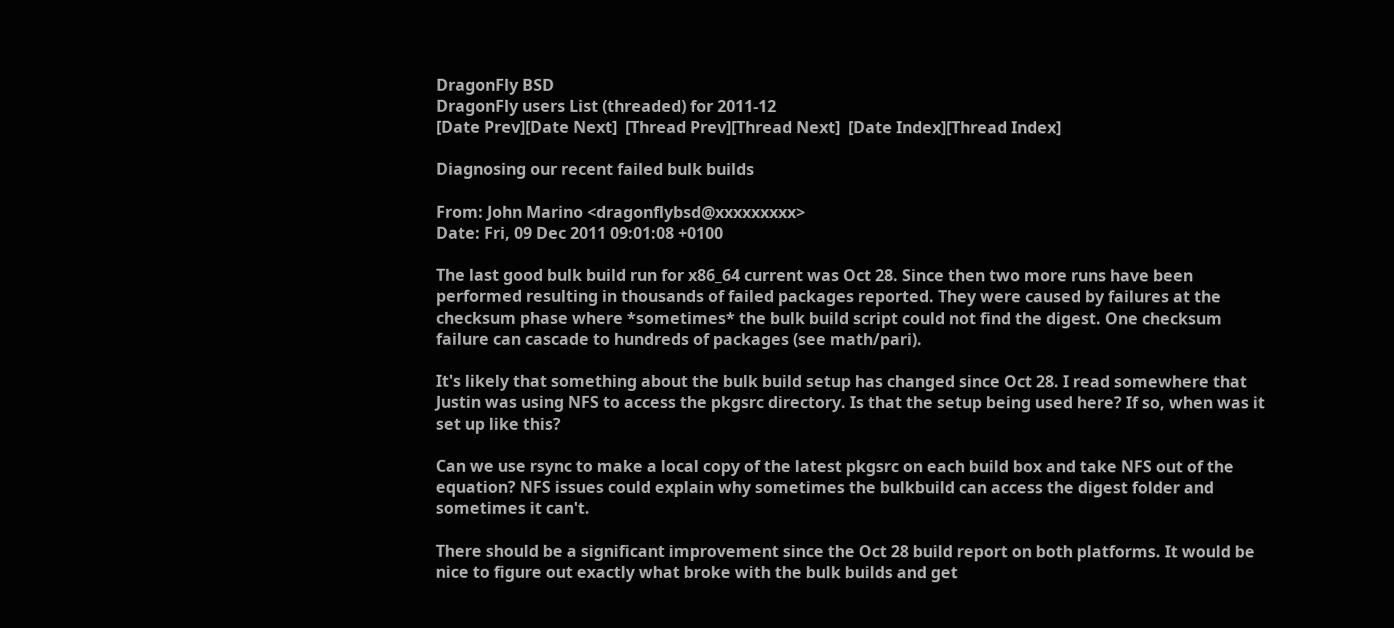DragonFly BSD
DragonFly users List (threaded) for 2011-12
[Date Prev][Date Next]  [Thread Prev][Thread Next]  [Date Index][Thread Index]

Diagnosing our recent failed bulk builds

From: John Marino <dragonflybsd@xxxxxxxxx>
Date: Fri, 09 Dec 2011 09:01:08 +0100

The last good bulk build run for x86_64 current was Oct 28. Since then two more runs have been performed resulting in thousands of failed packages reported. They were caused by failures at the checksum phase where *sometimes* the bulk build script could not find the digest. One checksum failure can cascade to hundreds of packages (see math/pari).

It's likely that something about the bulk build setup has changed since Oct 28. I read somewhere that Justin was using NFS to access the pkgsrc directory. Is that the setup being used here? If so, when was it set up like this?

Can we use rsync to make a local copy of the latest pkgsrc on each build box and take NFS out of the equation? NFS issues could explain why sometimes the bulkbuild can access the digest folder and sometimes it can't.

There should be a significant improvement since the Oct 28 build report on both platforms. It would be nice to figure out exactly what broke with the bulk builds and get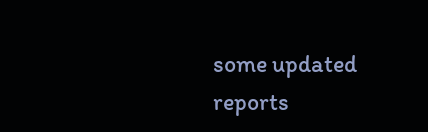some updated reports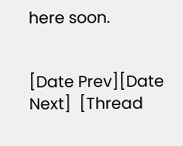here soon.


[Date Prev][Date Next]  [Thread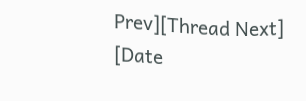Prev][Thread Next]  [Date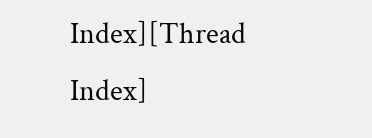Index][Thread Index]